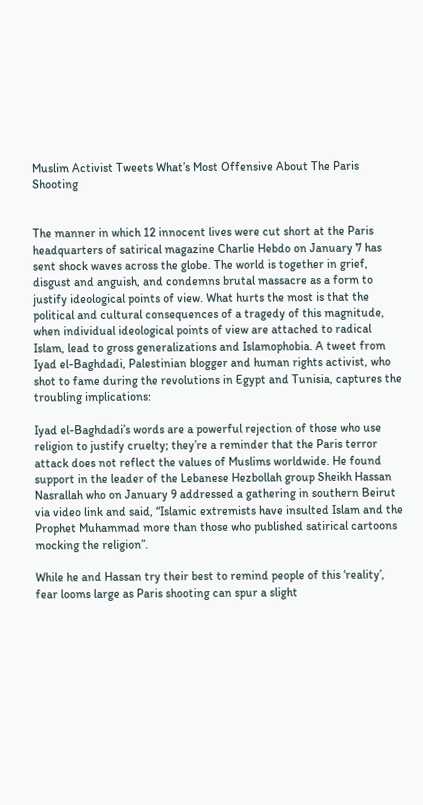Muslim Activist Tweets What’s Most Offensive About The Paris Shooting


The manner in which 12 innocent lives were cut short at the Paris headquarters of satirical magazine Charlie Hebdo on January 7 has sent shock waves across the globe. The world is together in grief, disgust and anguish, and condemns brutal massacre as a form to justify ideological points of view. What hurts the most is that the political and cultural consequences of a tragedy of this magnitude, when individual ideological points of view are attached to radical Islam, lead to gross generalizations and Islamophobia. A tweet from Iyad el-Baghdadi, Palestinian blogger and human rights activist, who shot to fame during the revolutions in Egypt and Tunisia, captures the troubling implications:

Iyad el-Baghdadi’s words are a powerful rejection of those who use religion to justify cruelty; they’re a reminder that the Paris terror attack does not reflect the values of Muslims worldwide. He found support in the leader of the Lebanese Hezbollah group Sheikh Hassan Nasrallah who on January 9 addressed a gathering in southern Beirut via video link and said, “Islamic extremists have insulted Islam and the Prophet Muhammad more than those who published satirical cartoons mocking the religion”.

While he and Hassan try their best to remind people of this ‘reality’, fear looms large as Paris shooting can spur a slight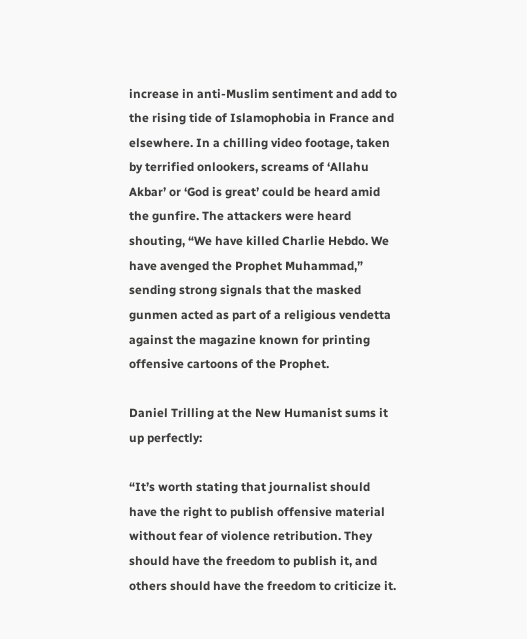increase in anti-Muslim sentiment and add to the rising tide of Islamophobia in France and elsewhere. In a chilling video footage, taken by terrified onlookers, screams of ‘Allahu Akbar’ or ‘God is great’ could be heard amid the gunfire. The attackers were heard shouting, “We have killed Charlie Hebdo. We have avenged the Prophet Muhammad,” sending strong signals that the masked gunmen acted as part of a religious vendetta against the magazine known for printing offensive cartoons of the Prophet.

Daniel Trilling at the New Humanist sums it up perfectly:

“It’s worth stating that journalist should have the right to publish offensive material without fear of violence retribution. They should have the freedom to publish it, and others should have the freedom to criticize it.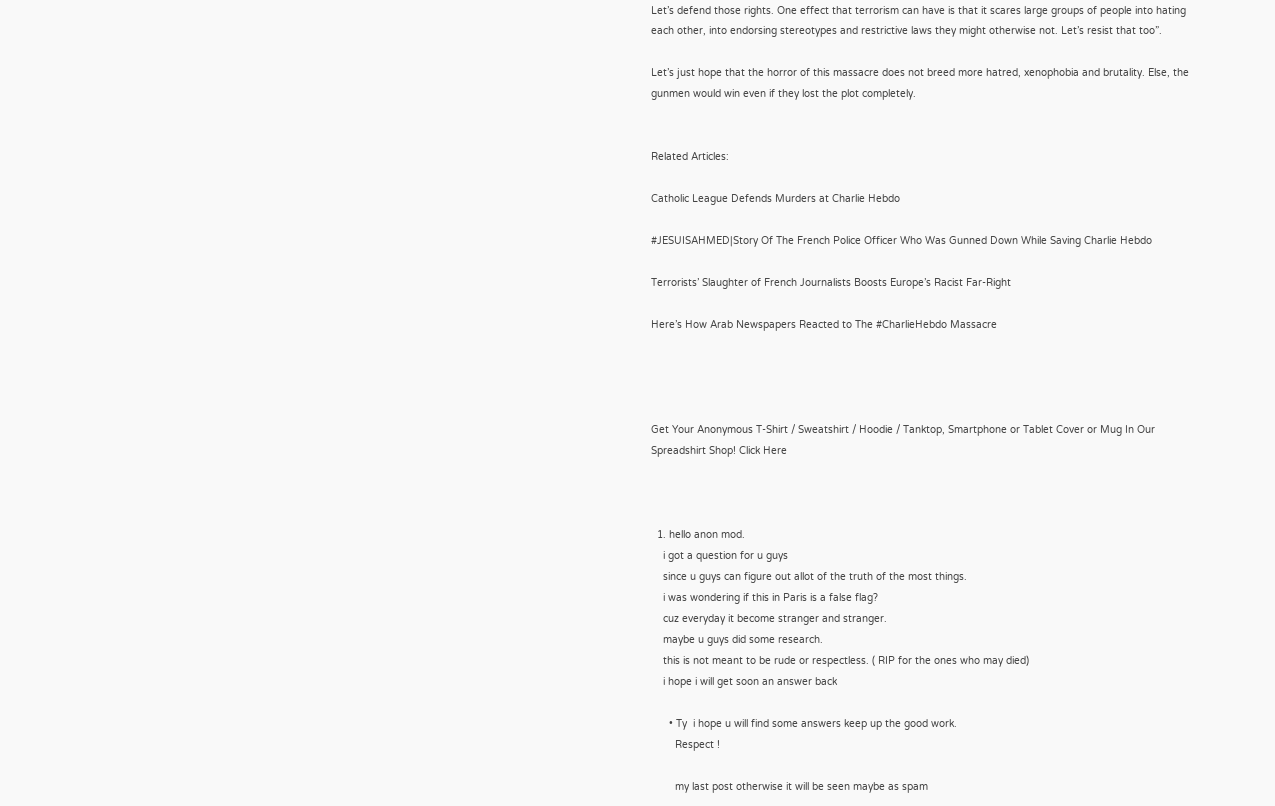Let’s defend those rights. One effect that terrorism can have is that it scares large groups of people into hating each other, into endorsing stereotypes and restrictive laws they might otherwise not. Let’s resist that too”.

Let’s just hope that the horror of this massacre does not breed more hatred, xenophobia and brutality. Else, the gunmen would win even if they lost the plot completely.


Related Articles:

Catholic League Defends Murders at Charlie Hebdo

#JESUISAHMED|Story Of The French Police Officer Who Was Gunned Down While Saving Charlie Hebdo

Terrorists’ Slaughter of French Journalists Boosts Europe’s Racist Far-Right

Here’s How Arab Newspapers Reacted to The #CharlieHebdo Massacre




Get Your Anonymous T-Shirt / Sweatshirt / Hoodie / Tanktop, Smartphone or Tablet Cover or Mug In Our Spreadshirt Shop! Click Here



  1. hello anon mod.
    i got a question for u guys
    since u guys can figure out allot of the truth of the most things.
    i was wondering if this in Paris is a false flag?
    cuz everyday it become stranger and stranger.
    maybe u guys did some research.
    this is not meant to be rude or respectless. ( RIP for the ones who may died)
    i hope i will get soon an answer back

      • Ty  i hope u will find some answers keep up the good work.
        Respect !

        my last post otherwise it will be seen maybe as spam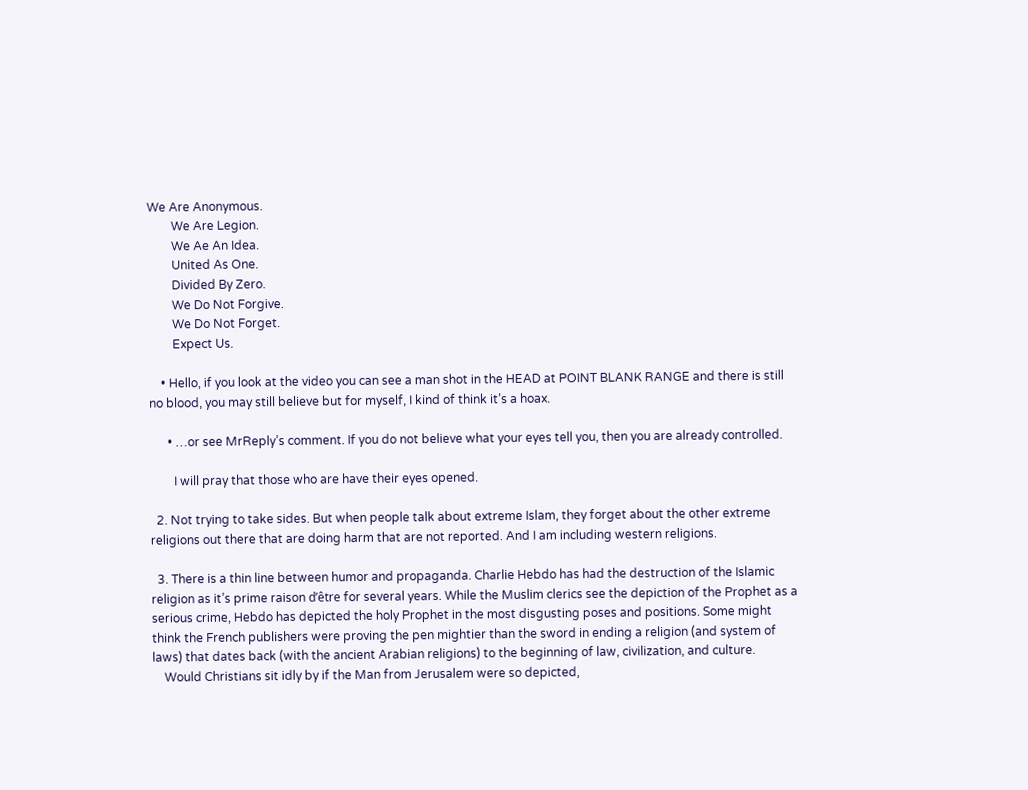We Are Anonymous.
        We Are Legion.
        We Ae An Idea.
        United As One.
        Divided By Zero.
        We Do Not Forgive.
        We Do Not Forget.
        Expect Us.

    • Hello, if you look at the video you can see a man shot in the HEAD at POINT BLANK RANGE and there is still no blood, you may still believe but for myself, I kind of think it’s a hoax.

      • …or see MrReply’s comment. If you do not believe what your eyes tell you, then you are already controlled.

        I will pray that those who are have their eyes opened.

  2. Not trying to take sides. But when people talk about extreme Islam, they forget about the other extreme religions out there that are doing harm that are not reported. And I am including western religions.

  3. There is a thin line between humor and propaganda. Charlie Hebdo has had the destruction of the Islamic religion as it’s prime raison d’être for several years. While the Muslim clerics see the depiction of the Prophet as a serious crime, Hebdo has depicted the holy Prophet in the most disgusting poses and positions. Some might think the French publishers were proving the pen mightier than the sword in ending a religion (and system of laws) that dates back (with the ancient Arabian religions) to the beginning of law, civilization, and culture.
    Would Christians sit idly by if the Man from Jerusalem were so depicted,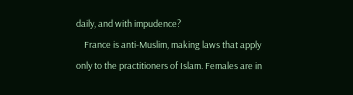daily, and with impudence?
    France is anti-Muslim, making laws that apply only to the practitioners of Islam. Females are in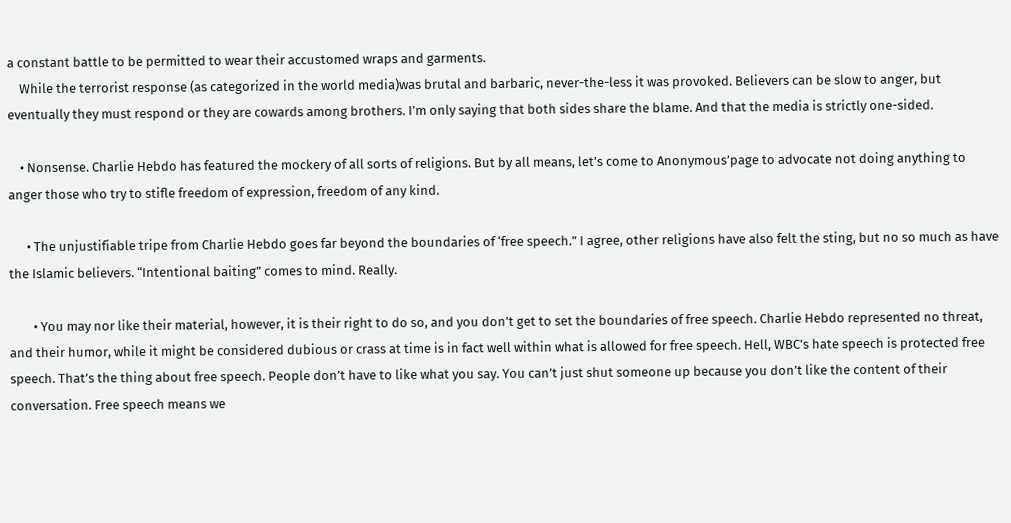a constant battle to be permitted to wear their accustomed wraps and garments.
    While the terrorist response (as categorized in the world media)was brutal and barbaric, never-the-less it was provoked. Believers can be slow to anger, but eventually they must respond or they are cowards among brothers. I’m only saying that both sides share the blame. And that the media is strictly one-sided.

    • Nonsense. Charlie Hebdo has featured the mockery of all sorts of religions. But by all means, let’s come to Anonymous’page to advocate not doing anything to anger those who try to stifle freedom of expression, freedom of any kind.

      • The unjustifiable tripe from Charlie Hebdo goes far beyond the boundaries of ‘free speech.” I agree, other religions have also felt the sting, but no so much as have the Islamic believers. “Intentional baiting” comes to mind. Really.

        • You may nor like their material, however, it is their right to do so, and you don’t get to set the boundaries of free speech. Charlie Hebdo represented no threat, and their humor, while it might be considered dubious or crass at time is in fact well within what is allowed for free speech. Hell, WBC’s hate speech is protected free speech. That’s the thing about free speech. People don’t have to like what you say. You can’t just shut someone up because you don’t like the content of their conversation. Free speech means we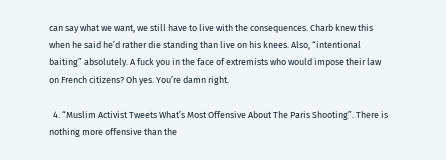can say what we want, we still have to live with the consequences. Charb knew this when he said he’d rather die standing than live on his knees. Also, “intentional baiting” absolutely. A fuck you in the face of extremists who would impose their law on French citizens? Oh yes. You’re damn right.

  4. “Muslim Activist Tweets What’s Most Offensive About The Paris Shooting”. There is nothing more offensive than the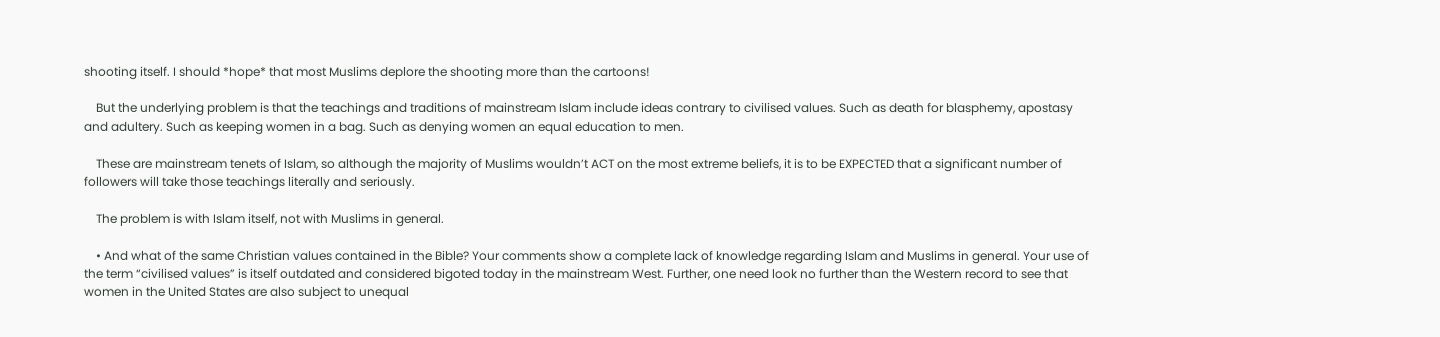shooting itself. I should *hope* that most Muslims deplore the shooting more than the cartoons!

    But the underlying problem is that the teachings and traditions of mainstream Islam include ideas contrary to civilised values. Such as death for blasphemy, apostasy and adultery. Such as keeping women in a bag. Such as denying women an equal education to men.

    These are mainstream tenets of Islam, so although the majority of Muslims wouldn’t ACT on the most extreme beliefs, it is to be EXPECTED that a significant number of followers will take those teachings literally and seriously.

    The problem is with Islam itself, not with Muslims in general.

    • And what of the same Christian values contained in the Bible? Your comments show a complete lack of knowledge regarding Islam and Muslims in general. Your use of the term “civilised values” is itself outdated and considered bigoted today in the mainstream West. Further, one need look no further than the Western record to see that women in the United States are also subject to unequal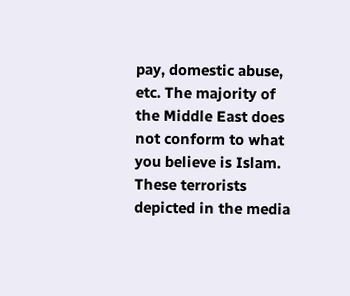pay, domestic abuse, etc. The majority of the Middle East does not conform to what you believe is Islam. These terrorists depicted in the media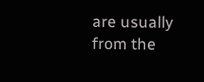are usually from the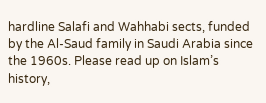hardline Salafi and Wahhabi sects, funded by the Al-Saud family in Saudi Arabia since the 1960s. Please read up on Islam’s history,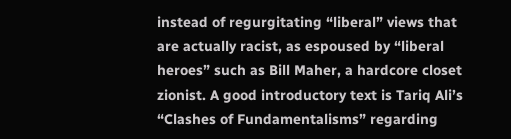instead of regurgitating “liberal” views that are actually racist, as espoused by “liberal heroes” such as Bill Maher, a hardcore closet zionist. A good introductory text is Tariq Ali’s “Clashes of Fundamentalisms” regarding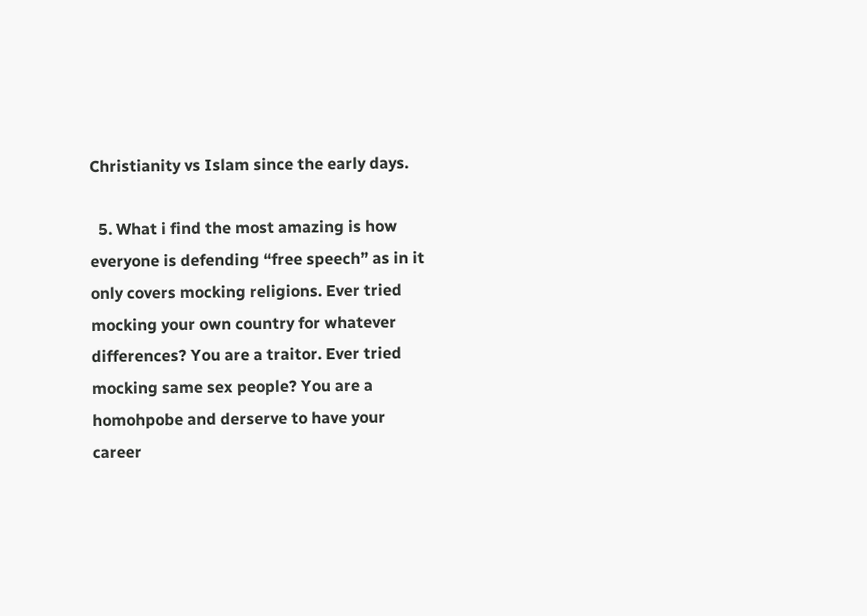Christianity vs Islam since the early days.

  5. What i find the most amazing is how everyone is defending “free speech” as in it only covers mocking religions. Ever tried mocking your own country for whatever differences? You are a traitor. Ever tried mocking same sex people? You are a homohpobe and derserve to have your career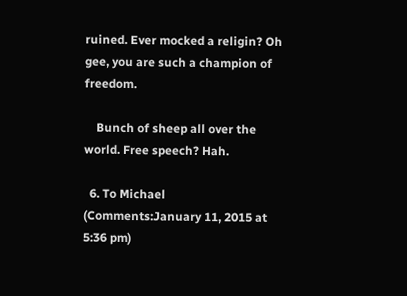ruined. Ever mocked a religin? Oh gee, you are such a champion of freedom.

    Bunch of sheep all over the world. Free speech? Hah.

  6. To Michael (Comments:January 11, 2015 at 5:36 pm)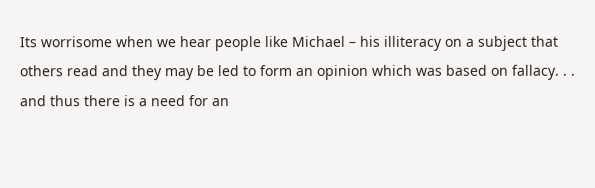Its worrisome when we hear people like Michael – his illiteracy on a subject that others read and they may be led to form an opinion which was based on fallacy. . . and thus there is a need for an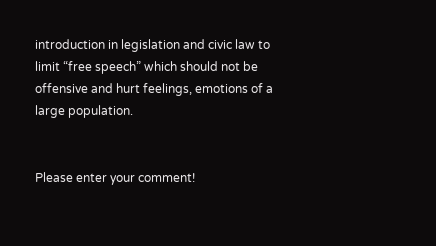introduction in legislation and civic law to limit “free speech” which should not be offensive and hurt feelings, emotions of a large population.


Please enter your comment!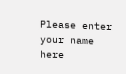Please enter your name here